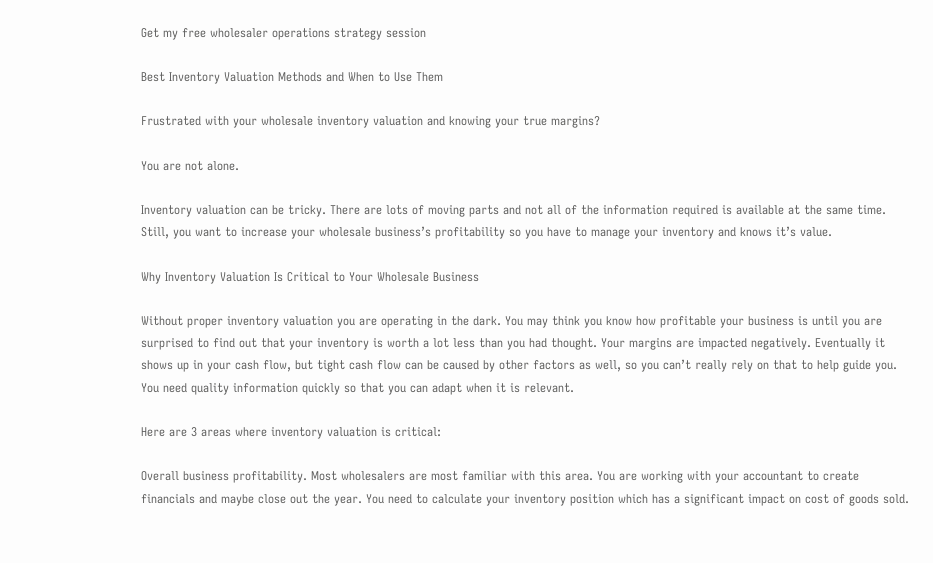Get my free wholesaler operations strategy session

Best Inventory Valuation Methods and When to Use Them

Frustrated with your wholesale inventory valuation and knowing your true margins?

You are not alone.

Inventory valuation can be tricky. There are lots of moving parts and not all of the information required is available at the same time. Still, you want to increase your wholesale business’s profitability so you have to manage your inventory and knows it’s value.

Why Inventory Valuation Is Critical to Your Wholesale Business

Without proper inventory valuation you are operating in the dark. You may think you know how profitable your business is until you are surprised to find out that your inventory is worth a lot less than you had thought. Your margins are impacted negatively. Eventually it shows up in your cash flow, but tight cash flow can be caused by other factors as well, so you can’t really rely on that to help guide you. You need quality information quickly so that you can adapt when it is relevant.

Here are 3 areas where inventory valuation is critical:

Overall business profitability. Most wholesalers are most familiar with this area. You are working with your accountant to create financials and maybe close out the year. You need to calculate your inventory position which has a significant impact on cost of goods sold.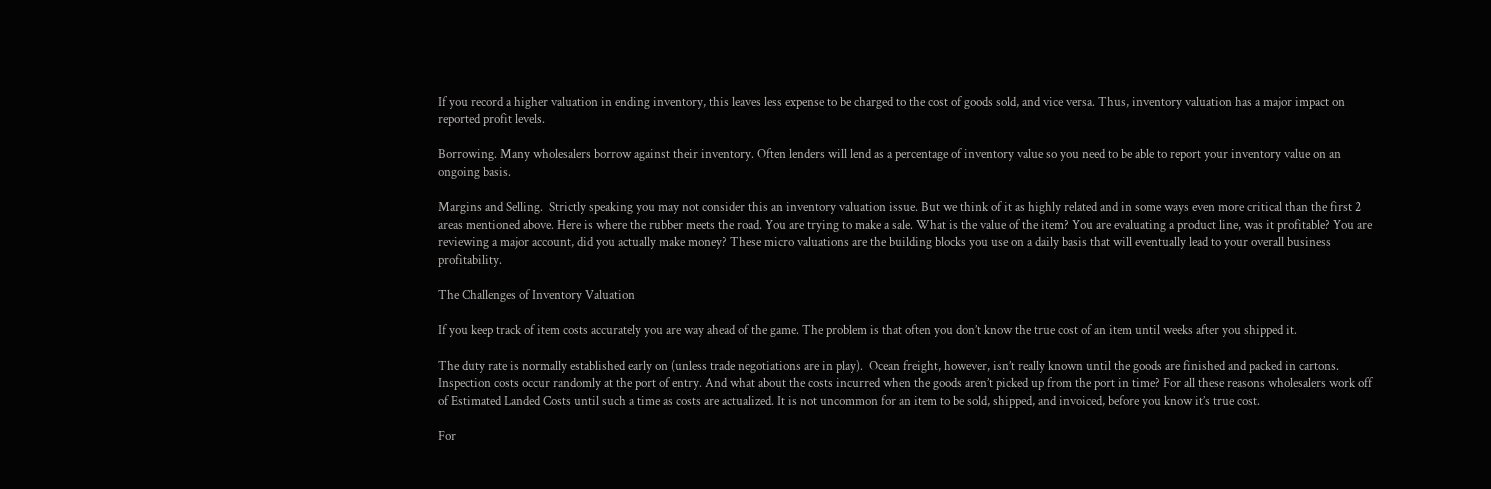If you record a higher valuation in ending inventory, this leaves less expense to be charged to the cost of goods sold, and vice versa. Thus, inventory valuation has a major impact on reported profit levels.

Borrowing. Many wholesalers borrow against their inventory. Often lenders will lend as a percentage of inventory value so you need to be able to report your inventory value on an ongoing basis.

Margins and Selling.  Strictly speaking you may not consider this an inventory valuation issue. But we think of it as highly related and in some ways even more critical than the first 2 areas mentioned above. Here is where the rubber meets the road. You are trying to make a sale. What is the value of the item? You are evaluating a product line, was it profitable? You are reviewing a major account, did you actually make money? These micro valuations are the building blocks you use on a daily basis that will eventually lead to your overall business profitability.

The Challenges of Inventory Valuation

If you keep track of item costs accurately you are way ahead of the game. The problem is that often you don’t know the true cost of an item until weeks after you shipped it.

The duty rate is normally established early on (unless trade negotiations are in play).  Ocean freight, however, isn’t really known until the goods are finished and packed in cartons. Inspection costs occur randomly at the port of entry. And what about the costs incurred when the goods aren’t picked up from the port in time? For all these reasons wholesalers work off of Estimated Landed Costs until such a time as costs are actualized. It is not uncommon for an item to be sold, shipped, and invoiced, before you know it’s true cost.

For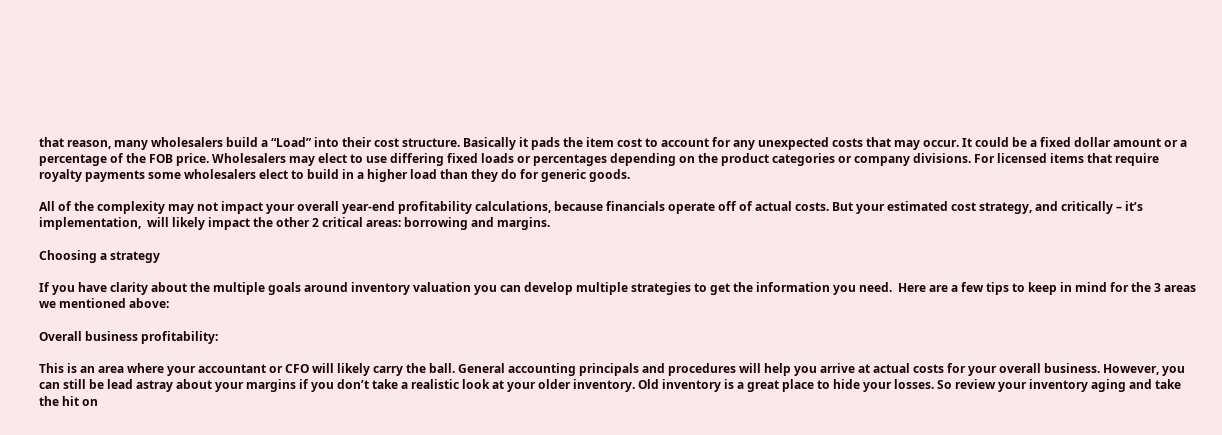that reason, many wholesalers build a “Load” into their cost structure. Basically it pads the item cost to account for any unexpected costs that may occur. It could be a fixed dollar amount or a percentage of the FOB price. Wholesalers may elect to use differing fixed loads or percentages depending on the product categories or company divisions. For licensed items that require royalty payments some wholesalers elect to build in a higher load than they do for generic goods.

All of the complexity may not impact your overall year-end profitability calculations, because financials operate off of actual costs. But your estimated cost strategy, and critically – it’s implementation,  will likely impact the other 2 critical areas: borrowing and margins.

Choosing a strategy

If you have clarity about the multiple goals around inventory valuation you can develop multiple strategies to get the information you need.  Here are a few tips to keep in mind for the 3 areas we mentioned above:

Overall business profitability:

This is an area where your accountant or CFO will likely carry the ball. General accounting principals and procedures will help you arrive at actual costs for your overall business. However, you can still be lead astray about your margins if you don’t take a realistic look at your older inventory. Old inventory is a great place to hide your losses. So review your inventory aging and take the hit on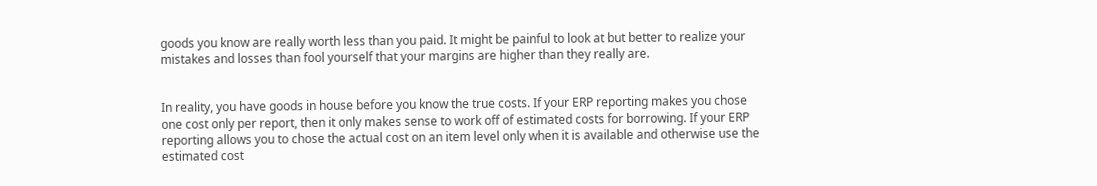goods you know are really worth less than you paid. It might be painful to look at but better to realize your mistakes and losses than fool yourself that your margins are higher than they really are.


In reality, you have goods in house before you know the true costs. If your ERP reporting makes you chose one cost only per report, then it only makes sense to work off of estimated costs for borrowing. If your ERP reporting allows you to chose the actual cost on an item level only when it is available and otherwise use the estimated cost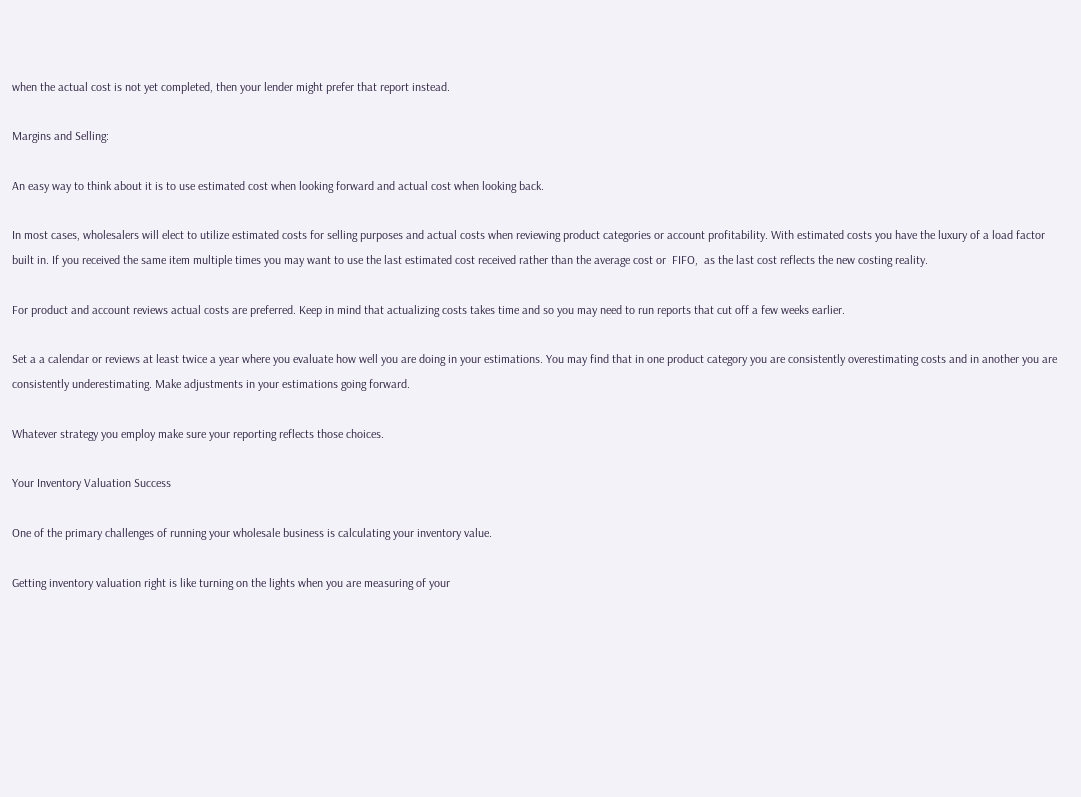when the actual cost is not yet completed, then your lender might prefer that report instead.

Margins and Selling:

An easy way to think about it is to use estimated cost when looking forward and actual cost when looking back.

In most cases, wholesalers will elect to utilize estimated costs for selling purposes and actual costs when reviewing product categories or account profitability. With estimated costs you have the luxury of a load factor built in. If you received the same item multiple times you may want to use the last estimated cost received rather than the average cost or  FIFO,  as the last cost reflects the new costing reality.

For product and account reviews actual costs are preferred. Keep in mind that actualizing costs takes time and so you may need to run reports that cut off a few weeks earlier.

Set a a calendar or reviews at least twice a year where you evaluate how well you are doing in your estimations. You may find that in one product category you are consistently overestimating costs and in another you are consistently underestimating. Make adjustments in your estimations going forward.

Whatever strategy you employ make sure your reporting reflects those choices.

Your Inventory Valuation Success

One of the primary challenges of running your wholesale business is calculating your inventory value.

Getting inventory valuation right is like turning on the lights when you are measuring of your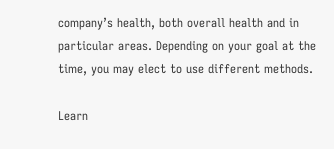company’s health, both overall health and in particular areas. Depending on your goal at the time, you may elect to use different methods.

Learn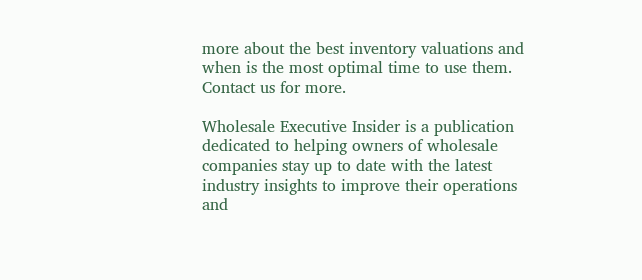more about the best inventory valuations and when is the most optimal time to use them. Contact us for more.

Wholesale Executive Insider is a publication dedicated to helping owners of wholesale companies stay up to date with the latest industry insights to improve their operations and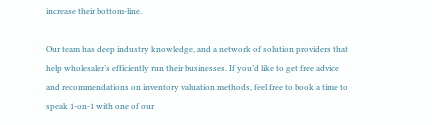increase their bottom-line.

Our team has deep industry knowledge, and a network of solution providers that help wholesaler’s efficiently run their businesses. If you’d like to get free advice and recommendations on inventory valuation methods, feel free to book a time to speak 1-on-1 with one of our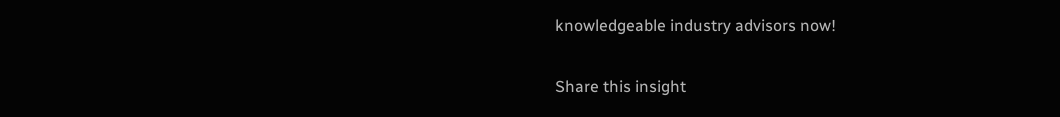knowledgeable industry advisors now!

Share this insight